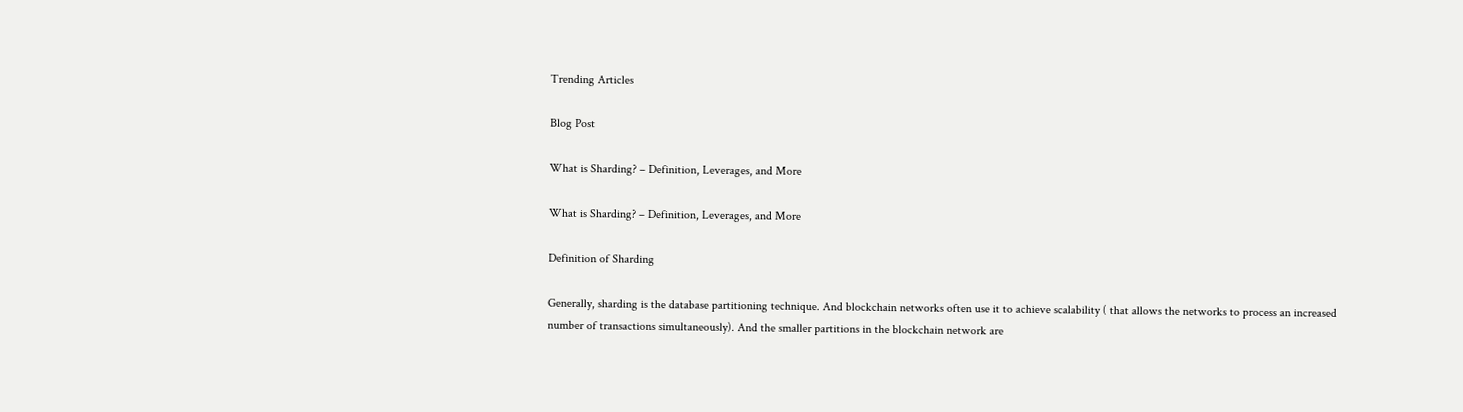Trending Articles

Blog Post

What is Sharding? – Definition, Leverages, and More

What is Sharding? – Definition, Leverages, and More

Definition of Sharding

Generally, sharding is the database partitioning technique. And blockchain networks often use it to achieve scalability ( that allows the networks to process an increased number of transactions simultaneously). And the smaller partitions in the blockchain network are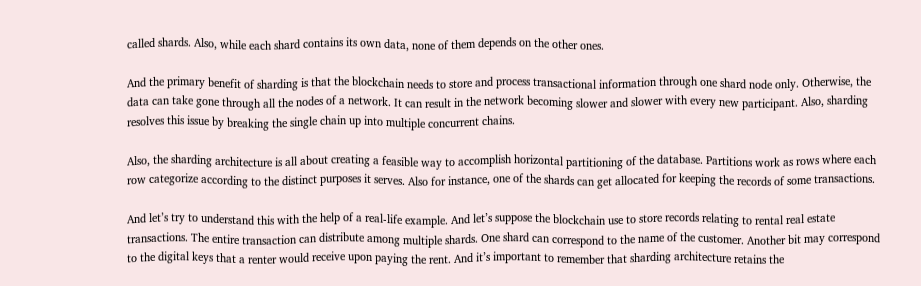called shards. Also, while each shard contains its own data, none of them depends on the other ones.

And the primary benefit of sharding is that the blockchain needs to store and process transactional information through one shard node only. Otherwise, the data can take gone through all the nodes of a network. It can result in the network becoming slower and slower with every new participant. Also, sharding resolves this issue by breaking the single chain up into multiple concurrent chains.

Also, the sharding architecture is all about creating a feasible way to accomplish horizontal partitioning of the database. Partitions work as rows where each row categorize according to the distinct purposes it serves. Also for instance, one of the shards can get allocated for keeping the records of some transactions.

And let’s try to understand this with the help of a real-life example. And let’s suppose the blockchain use to store records relating to rental real estate transactions. The entire transaction can distribute among multiple shards. One shard can correspond to the name of the customer. Another bit may correspond to the digital keys that a renter would receive upon paying the rent. And it’s important to remember that sharding architecture retains the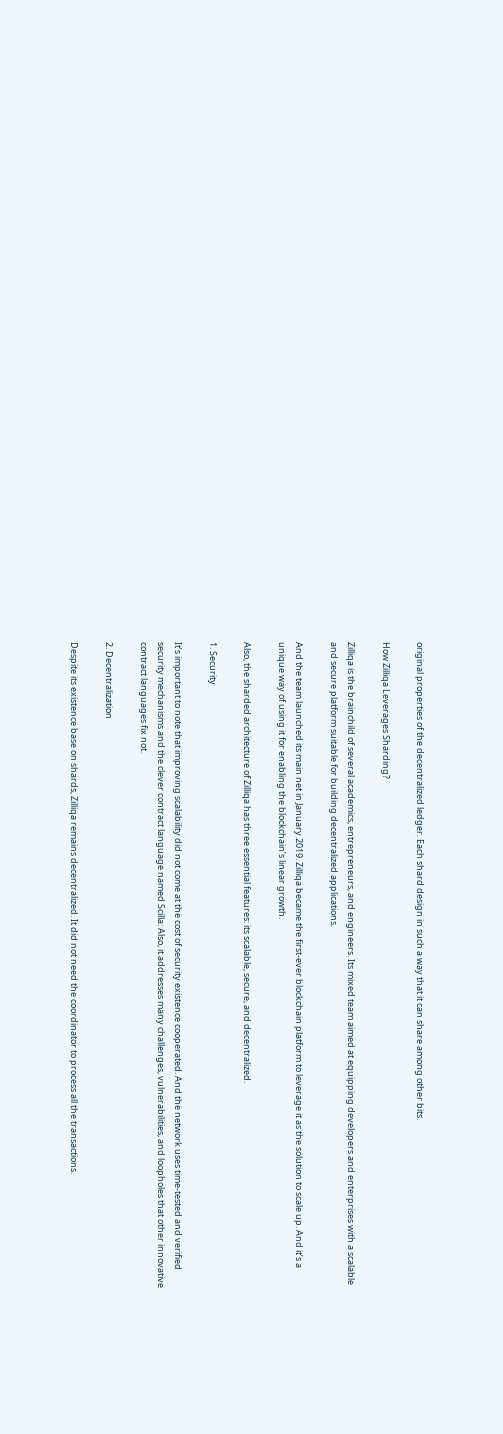original properties of the decentralized ledger. Each shard design in such a way that it can share among other bits.

How Zilliqa Leverages Sharding?

Zilliqa is the brainchild of several academics, entrepreneurs, and engineers. Its mixed team aimed at equipping developers and enterprises with a scalable and secure platform suitable for building decentralized applications.

And the team launched its main net in January 2019. Zilliqa became the first-ever blockchain platform to leverage it as the solution to scale up. And it’s a unique way of using it for enabling the blockchain’s linear growth.

Also, the sharded architecture of Zilliqa has three essential features: its scalable, secure, and decentralized.

1. Security

It’s important to note that improving scalability did not come at the cost of security existence cooperated. And the network uses time-tested and verified security mechanisms and the clever contract language named Scilla: Also, it addresses many challenges, vulnerabilities, and loopholes that other innovative contract languages fix not.

2. Decentralization

Despite its existence base on shards, Zilliqa remains decentralized. It did not need the coordinator to process all the transactions.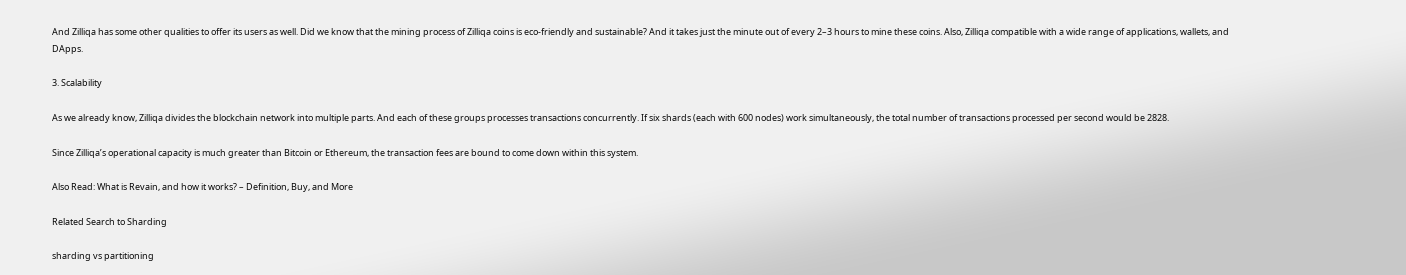And Zilliqa has some other qualities to offer its users as well. Did we know that the mining process of Zilliqa coins is eco-friendly and sustainable? And it takes just the minute out of every 2–3 hours to mine these coins. Also, Zilliqa compatible with a wide range of applications, wallets, and DApps.

3. Scalability

As we already know, Zilliqa divides the blockchain network into multiple parts. And each of these groups processes transactions concurrently. If six shards (each with 600 nodes) work simultaneously, the total number of transactions processed per second would be 2828.

Since Zilliqa’s operational capacity is much greater than Bitcoin or Ethereum, the transaction fees are bound to come down within this system.

Also Read: What is Revain, and how it works? – Definition, Buy, and More

Related Search to Sharding

sharding vs partitioning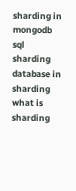sharding in mongodb
sql sharding
database in sharding
what is sharding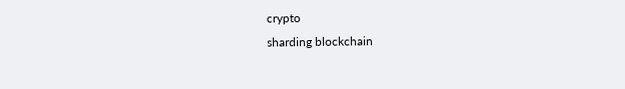crypto
sharding blockchain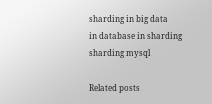sharding in big data
in database in sharding
sharding mysql

Related posts